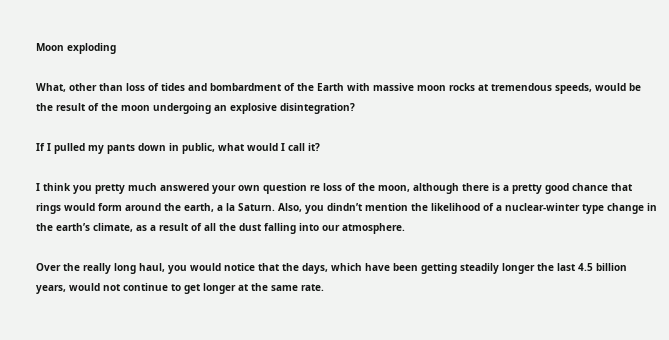Moon exploding

What, other than loss of tides and bombardment of the Earth with massive moon rocks at tremendous speeds, would be the result of the moon undergoing an explosive disintegration?

If I pulled my pants down in public, what would I call it?

I think you pretty much answered your own question re loss of the moon, although there is a pretty good chance that rings would form around the earth, a la Saturn. Also, you dindn’t mention the likelihood of a nuclear-winter type change in the earth’s climate, as a result of all the dust falling into our atmosphere.

Over the really long haul, you would notice that the days, which have been getting steadily longer the last 4.5 billion years, would not continue to get longer at the same rate.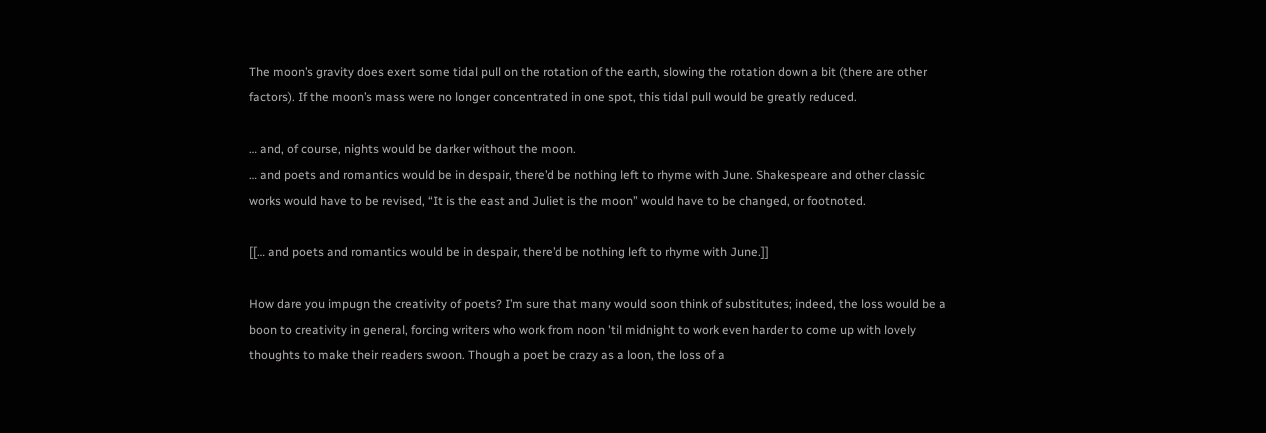The moon’s gravity does exert some tidal pull on the rotation of the earth, slowing the rotation down a bit (there are other factors). If the moon’s mass were no longer concentrated in one spot, this tidal pull would be greatly reduced.

… and, of course, nights would be darker without the moon.
… and poets and romantics would be in despair, there’d be nothing left to rhyme with June. Shakespeare and other classic works would have to be revised, “It is the east and Juliet is the moon” would have to be changed, or footnoted.

[[… and poets and romantics would be in despair, there’d be nothing left to rhyme with June.]]

How dare you impugn the creativity of poets? I’m sure that many would soon think of substitutes; indeed, the loss would be a boon to creativity in general, forcing writers who work from noon 'til midnight to work even harder to come up with lovely thoughts to make their readers swoon. Though a poet be crazy as a loon, the loss of a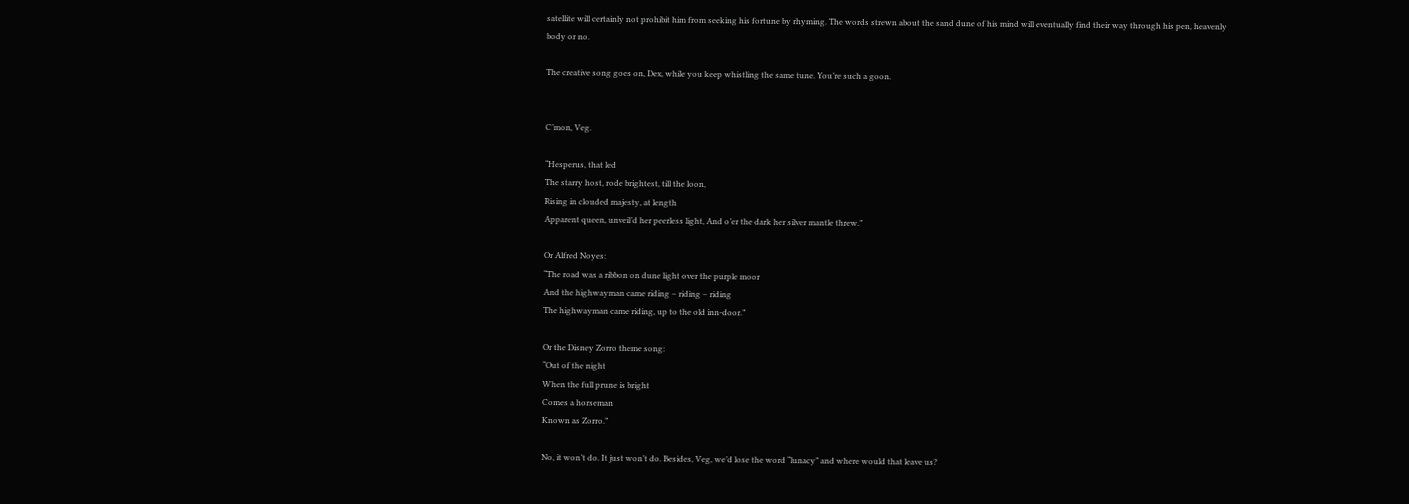satellite will certainly not prohibit him from seeking his fortune by rhyming. The words strewn about the sand dune of his mind will eventually find their way through his pen, heavenly body or no.

The creative song goes on, Dex, while you keep whistling the same tune. You’re such a goon.


C’mon, Veg.

“Hesperus, that led
The starry host, rode brightest, till the loon,
Rising in clouded majesty, at length
Apparent queen, unveil’d her peerless light, And o’er the dark her silver mantle threw.”

Or Alfred Noyes:
“The road was a ribbon on dune light over the purple moor
And the highwayman came riding – riding – riding
The highwayman came riding, up to the old inn-door.”

Or the Disney Zorro theme song:
“Out of the night
When the full prune is bright
Comes a horseman
Known as Zorro.”

No, it won’t do. It just won’t do. Besides, Veg, we’d lose the word “lunacy” and where would that leave us?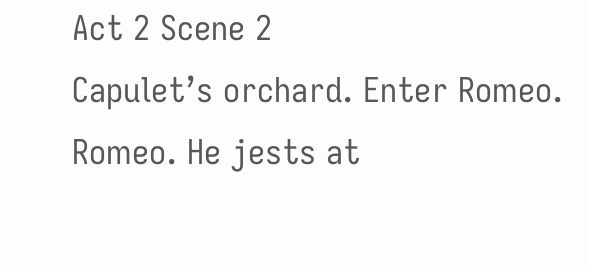Act 2 Scene 2
Capulet’s orchard. Enter Romeo.
Romeo. He jests at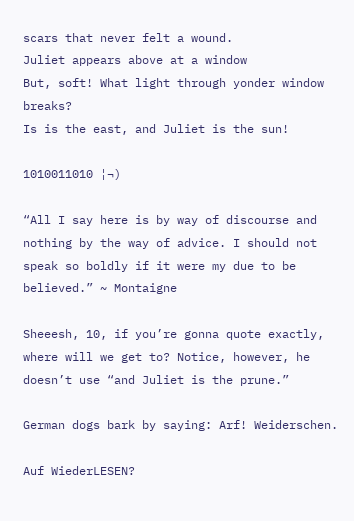scars that never felt a wound.
Juliet appears above at a window
But, soft! What light through yonder window breaks?
Is is the east, and Juliet is the sun!

1010011010 ¦¬)

“All I say here is by way of discourse and nothing by the way of advice. I should not speak so boldly if it were my due to be believed.” ~ Montaigne

Sheeesh, 10, if you’re gonna quote exactly, where will we get to? Notice, however, he doesn’t use “and Juliet is the prune.”

German dogs bark by saying: Arf! Weiderschen.

Auf WiederLESEN?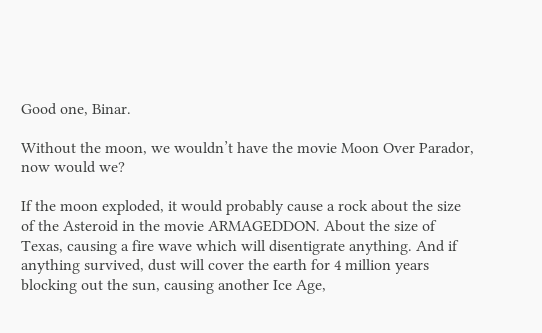Good one, Binar.

Without the moon, we wouldn’t have the movie Moon Over Parador, now would we?

If the moon exploded, it would probably cause a rock about the size of the Asteroid in the movie ARMAGEDDON. About the size of Texas, causing a fire wave which will disentigrate anything. And if anything survived, dust will cover the earth for 4 million years blocking out the sun, causing another Ice Age,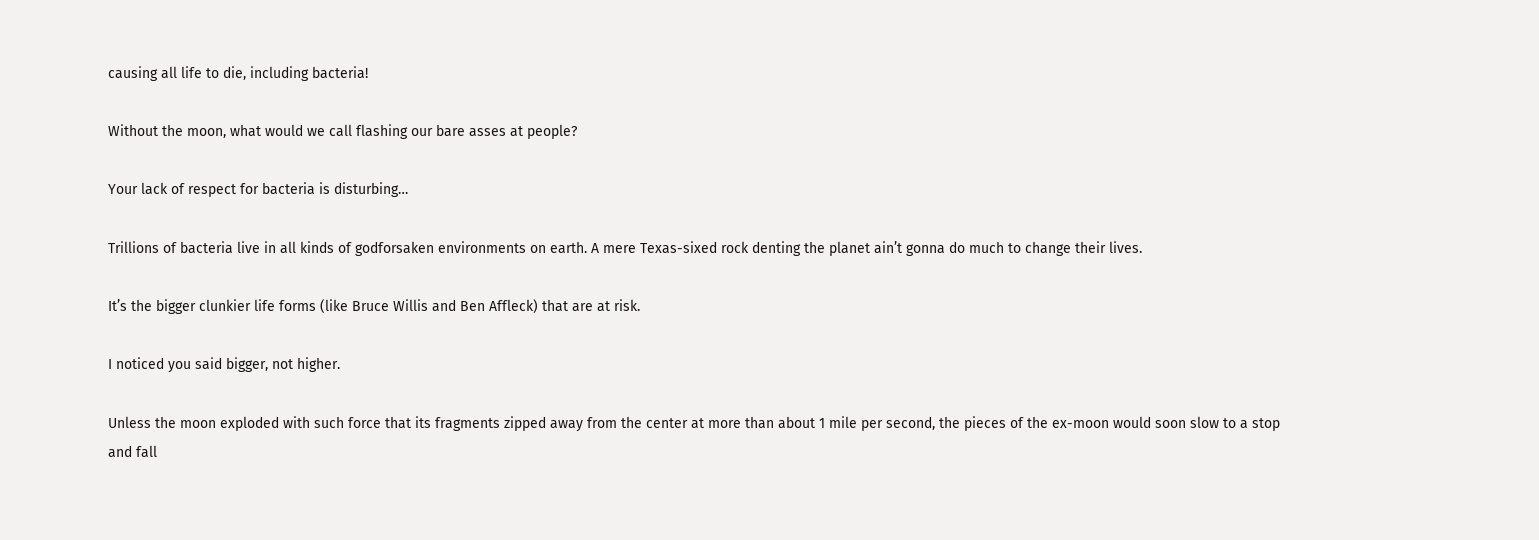causing all life to die, including bacteria!

Without the moon, what would we call flashing our bare asses at people?

Your lack of respect for bacteria is disturbing…

Trillions of bacteria live in all kinds of godforsaken environments on earth. A mere Texas-sixed rock denting the planet ain’t gonna do much to change their lives.

It’s the bigger clunkier life forms (like Bruce Willis and Ben Affleck) that are at risk.

I noticed you said bigger, not higher.

Unless the moon exploded with such force that its fragments zipped away from the center at more than about 1 mile per second, the pieces of the ex-moon would soon slow to a stop and fall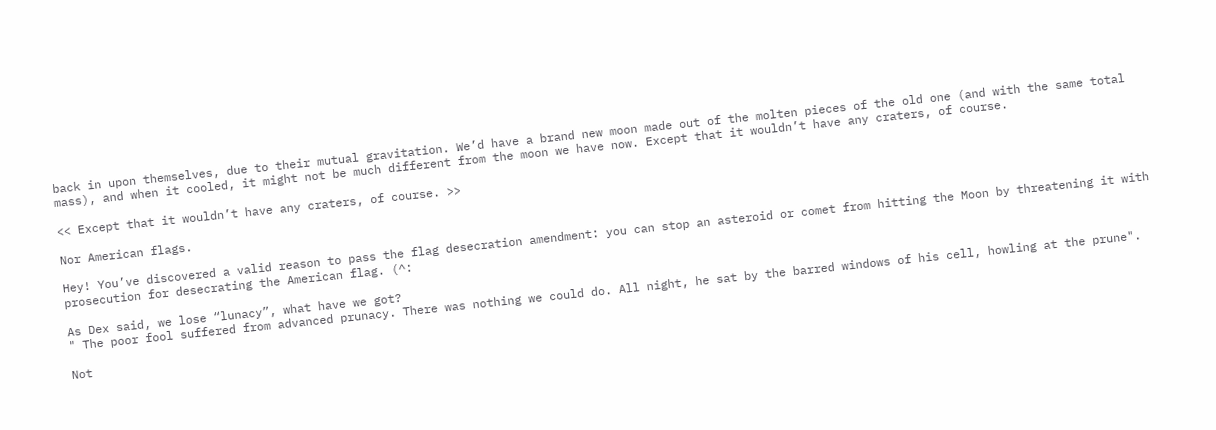back in upon themselves, due to their mutual gravitation. We’d have a brand new moon made out of the molten pieces of the old one (and with the same total mass), and when it cooled, it might not be much different from the moon we have now. Except that it wouldn’t have any craters, of course.

<< Except that it wouldn’t have any craters, of course. >>

Nor American flags.

Hey! You’ve discovered a valid reason to pass the flag desecration amendment: you can stop an asteroid or comet from hitting the Moon by threatening it with prosecution for desecrating the American flag. (^:

As Dex said, we lose “lunacy”, what have we got?
" The poor fool suffered from advanced prunacy. There was nothing we could do. All night, he sat by the barred windows of his cell, howling at the prune".

Not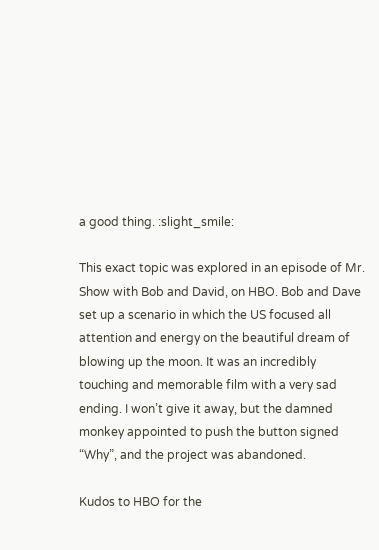a good thing. :slight_smile:

This exact topic was explored in an episode of Mr. Show with Bob and David, on HBO. Bob and Dave set up a scenario in which the US focused all attention and energy on the beautiful dream of blowing up the moon. It was an incredibly touching and memorable film with a very sad ending. I won’t give it away, but the damned monkey appointed to push the button signed “Why”, and the project was abandoned.

Kudos to HBO for the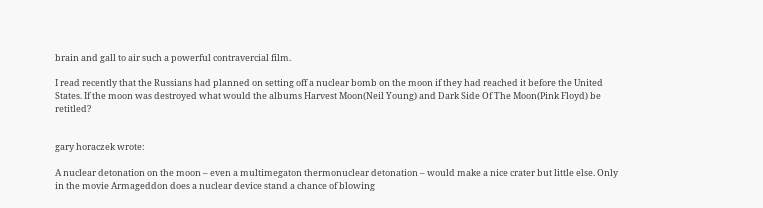brain and gall to air such a powerful contravercial film.

I read recently that the Russians had planned on setting off a nuclear bomb on the moon if they had reached it before the United States. If the moon was destroyed what would the albums Harvest Moon(Neil Young) and Dark Side Of The Moon(Pink Floyd) be retitled?


gary horaczek wrote:

A nuclear detonation on the moon – even a multimegaton thermonuclear detonation – would make a nice crater but little else. Only in the movie Armageddon does a nuclear device stand a chance of blowing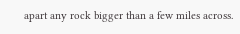apart any rock bigger than a few miles across.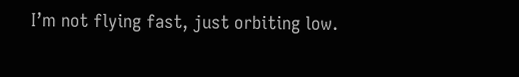I’m not flying fast, just orbiting low.